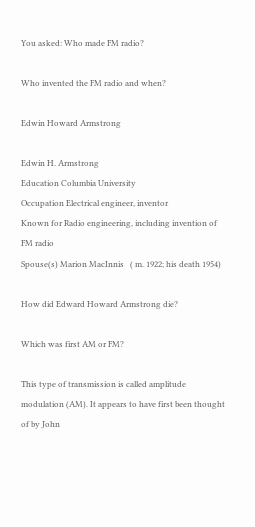You asked: Who made FM radio?

Who invented the FM radio and when?

Edwin Howard Armstrong

Edwin H. Armstrong
Education Columbia University
Occupation Electrical engineer, inventor
Known for Radio engineering, including invention of FM radio
Spouse(s) Marion MacInnis   ( m. 1922; his death 1954)

How did Edward Howard Armstrong die?

Which was first AM or FM?

This type of transmission is called amplitude modulation (AM). It appears to have first been thought of by John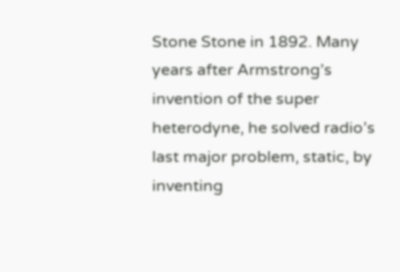Stone Stone in 1892. Many years after Armstrong’s invention of the super heterodyne, he solved radio’s last major problem, static, by inventing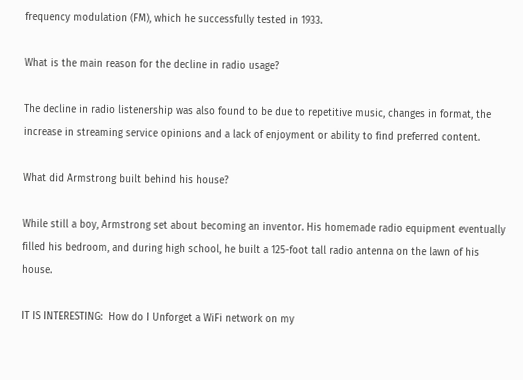frequency modulation (FM), which he successfully tested in 1933.

What is the main reason for the decline in radio usage?

The decline in radio listenership was also found to be due to repetitive music, changes in format, the increase in streaming service opinions and a lack of enjoyment or ability to find preferred content.

What did Armstrong built behind his house?

While still a boy, Armstrong set about becoming an inventor. His homemade radio equipment eventually filled his bedroom, and during high school, he built a 125-foot tall radio antenna on the lawn of his house.

IT IS INTERESTING:  How do I Unforget a WiFi network on my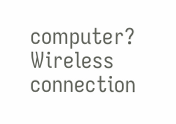computer?
Wireless connection